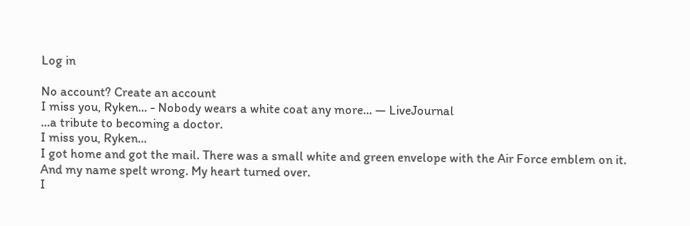Log in

No account? Create an account
I miss you, Ryken... - Nobody wears a white coat any more... — LiveJournal
...a tribute to becoming a doctor.
I miss you, Ryken...
I got home and got the mail. There was a small white and green envelope with the Air Force emblem on it. And my name spelt wrong. My heart turned over.
I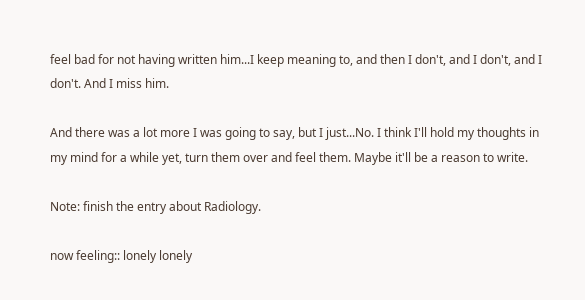feel bad for not having written him...I keep meaning to, and then I don't, and I don't, and I don't. And I miss him.

And there was a lot more I was going to say, but I just...No. I think I'll hold my thoughts in my mind for a while yet, turn them over and feel them. Maybe it'll be a reason to write.

Note: finish the entry about Radiology.

now feeling:: lonely lonely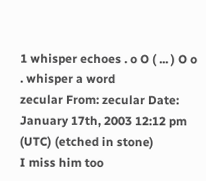1 whisper echoes . o O ( ... ) O o . whisper a word
zecular From: zecular Date: January 17th, 2003 12:12 pm (UTC) (etched in stone)
I miss him too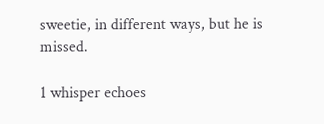sweetie, in different ways, but he is missed.

1 whisper echoes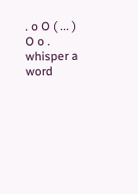. o O ( ... ) O o . whisper a word